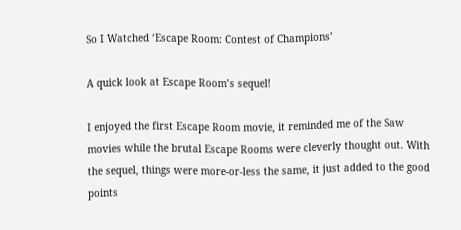So I Watched ‘Escape Room: Contest of Champions’

A quick look at Escape Room’s sequel!

I enjoyed the first Escape Room movie, it reminded me of the Saw movies while the brutal Escape Rooms were cleverly thought out. With the sequel, things were more-or-less the same, it just added to the good points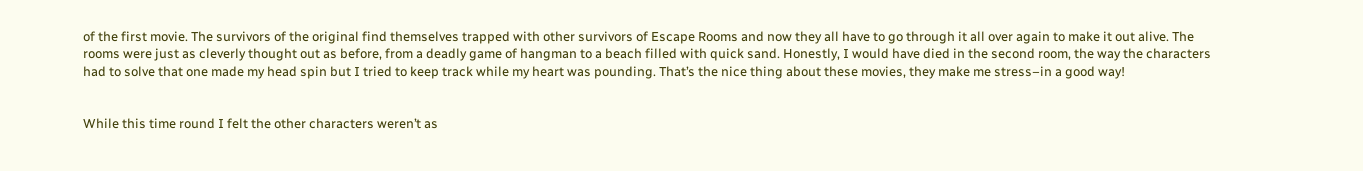of the first movie. The survivors of the original find themselves trapped with other survivors of Escape Rooms and now they all have to go through it all over again to make it out alive. The rooms were just as cleverly thought out as before, from a deadly game of hangman to a beach filled with quick sand. Honestly, I would have died in the second room, the way the characters had to solve that one made my head spin but I tried to keep track while my heart was pounding. That’s the nice thing about these movies, they make me stress–in a good way!


While this time round I felt the other characters weren’t as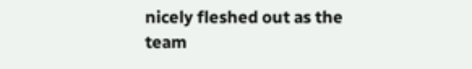nicely fleshed out as the team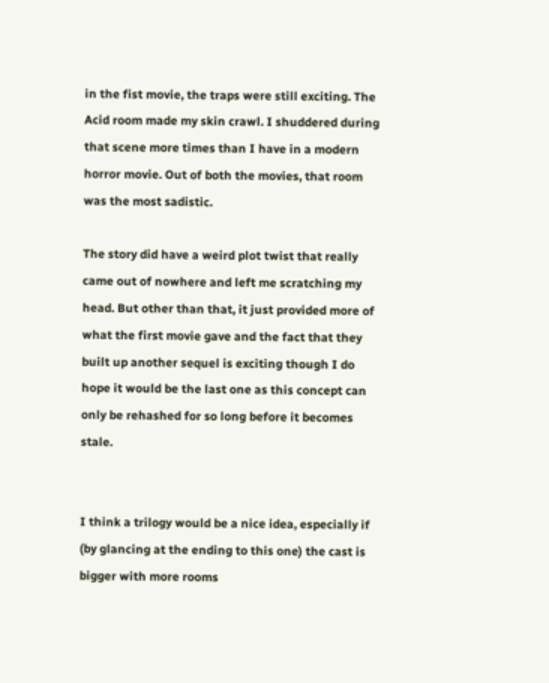in the fist movie, the traps were still exciting. The Acid room made my skin crawl. I shuddered during that scene more times than I have in a modern horror movie. Out of both the movies, that room was the most sadistic.

The story did have a weird plot twist that really came out of nowhere and left me scratching my head. But other than that, it just provided more of what the first movie gave and the fact that they built up another sequel is exciting though I do hope it would be the last one as this concept can only be rehashed for so long before it becomes stale.


I think a trilogy would be a nice idea, especially if (by glancing at the ending to this one) the cast is bigger with more rooms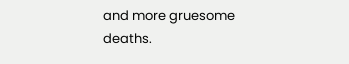and more gruesome deaths.